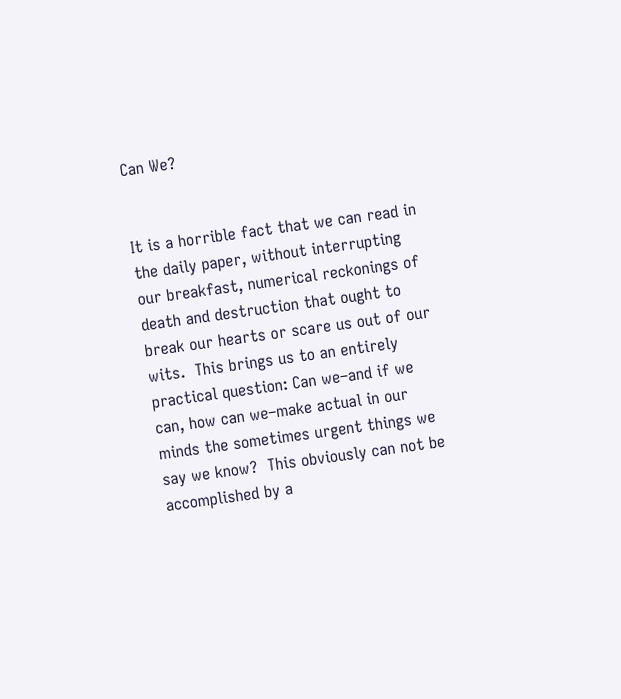Can We?


It is a horrible fact that we can read in the daily paper, without interrupting our breakfast, numerical reckonings of death and destruction that ought to break our hearts or scare us out of our wits.  This brings us to an entirely practical question: Can we–and if we can, how can we–make actual in our minds the sometimes urgent things we say we know?  This obviously can not be accomplished by a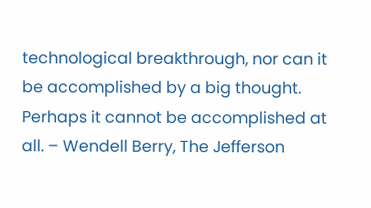technological breakthrough, nor can it be accomplished by a big thought.  Perhaps it cannot be accomplished at all. – Wendell Berry, The Jefferson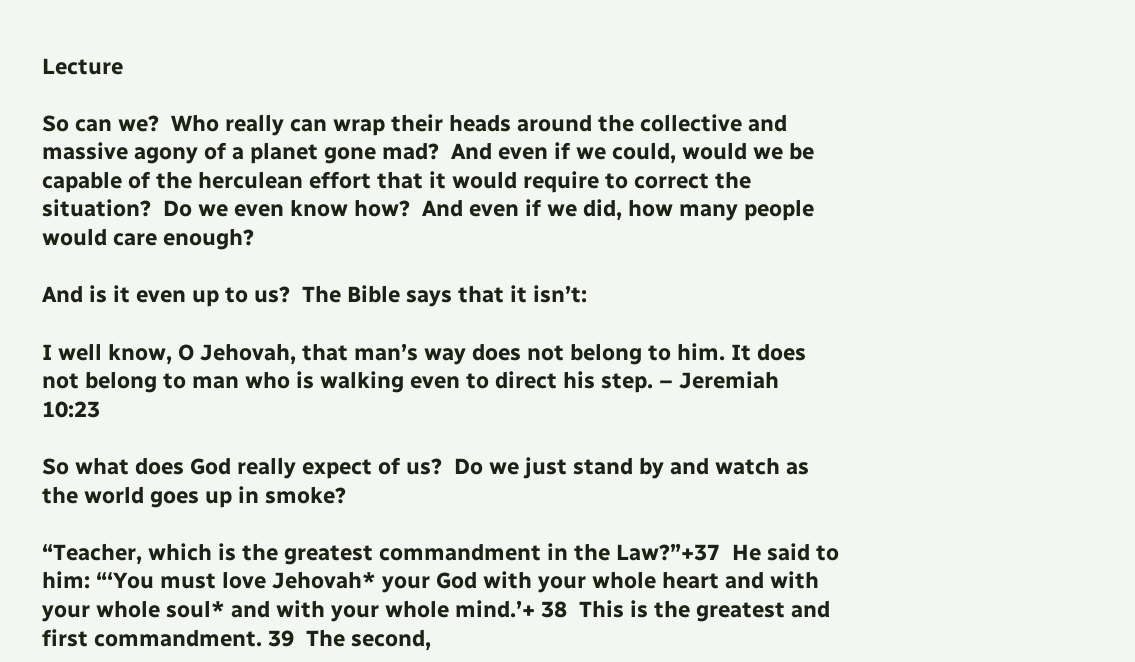Lecture

So can we?  Who really can wrap their heads around the collective and massive agony of a planet gone mad?  And even if we could, would we be capable of the herculean effort that it would require to correct the situation?  Do we even know how?  And even if we did, how many people would care enough?

And is it even up to us?  The Bible says that it isn’t:

I well know, O Jehovah, that man’s way does not belong to him. It does not belong to man who is walking even to direct his step. – Jeremiah 10:23

So what does God really expect of us?  Do we just stand by and watch as the world goes up in smoke?

“Teacher, which is the greatest commandment in the Law?”+37  He said to him: “‘You must love Jehovah* your God with your whole heart and with your whole soul* and with your whole mind.’+ 38  This is the greatest and first commandment. 39  The second,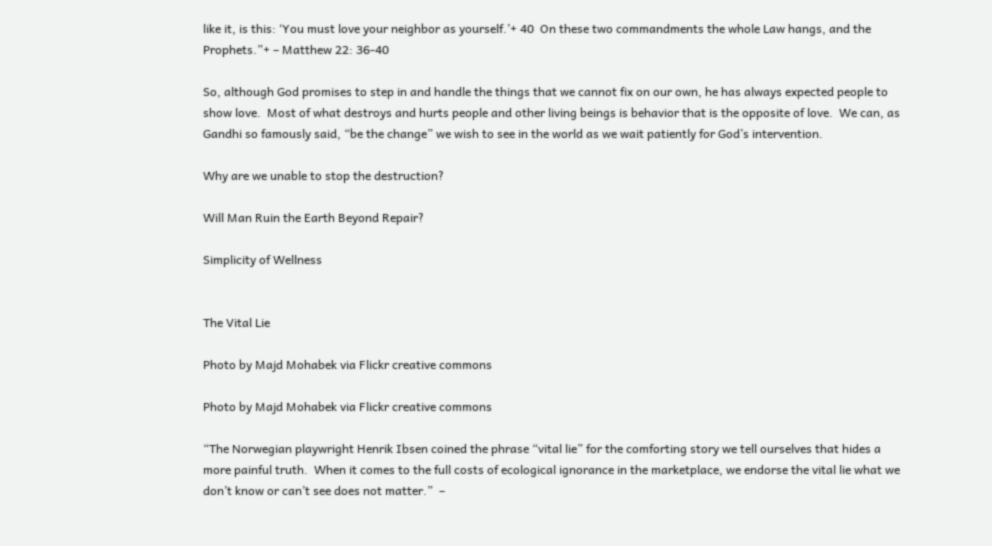like it, is this: ‘You must love your neighbor as yourself.’+ 40  On these two commandments the whole Law hangs, and the Prophets.”+ – Matthew 22: 36-40

So, although God promises to step in and handle the things that we cannot fix on our own, he has always expected people to show love.  Most of what destroys and hurts people and other living beings is behavior that is the opposite of love.  We can, as Gandhi so famously said, “be the change” we wish to see in the world as we wait patiently for God’s intervention.

Why are we unable to stop the destruction?

Will Man Ruin the Earth Beyond Repair?

Simplicity of Wellness


The Vital Lie

Photo by Majd Mohabek via Flickr creative commons

Photo by Majd Mohabek via Flickr creative commons

“The Norwegian playwright Henrik Ibsen coined the phrase “vital lie” for the comforting story we tell ourselves that hides a more painful truth.  When it comes to the full costs of ecological ignorance in the marketplace, we endorse the vital lie what we don’t know or can’t see does not matter.”  –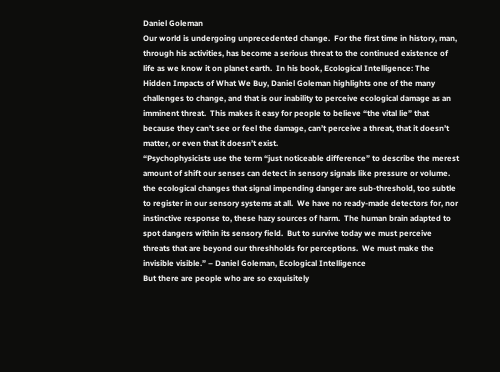Daniel Goleman
Our world is undergoing unprecedented change.  For the first time in history, man, through his activities, has become a serious threat to the continued existence of life as we know it on planet earth.  In his book, Ecological Intelligence: The Hidden Impacts of What We Buy, Daniel Goleman highlights one of the many challenges to change, and that is our inability to perceive ecological damage as an imminent threat.  This makes it easy for people to believe “the vital lie” that because they can’t see or feel the damage, can’t perceive a threat, that it doesn’t matter, or even that it doesn’t exist.
“Psychophysicists use the term “just noticeable difference” to describe the merest amount of shift our senses can detect in sensory signals like pressure or volume.  the ecological changes that signal impending danger are sub-threshold, too subtle to register in our sensory systems at all.  We have no ready-made detectors for, nor instinctive response to, these hazy sources of harm.  The human brain adapted to spot dangers within its sensory field.  But to survive today we must perceive threats that are beyond our threshholds for perceptions.  We must make the invisible visible.” – Daniel Goleman, Ecological Intelligence
But there are people who are so exquisitely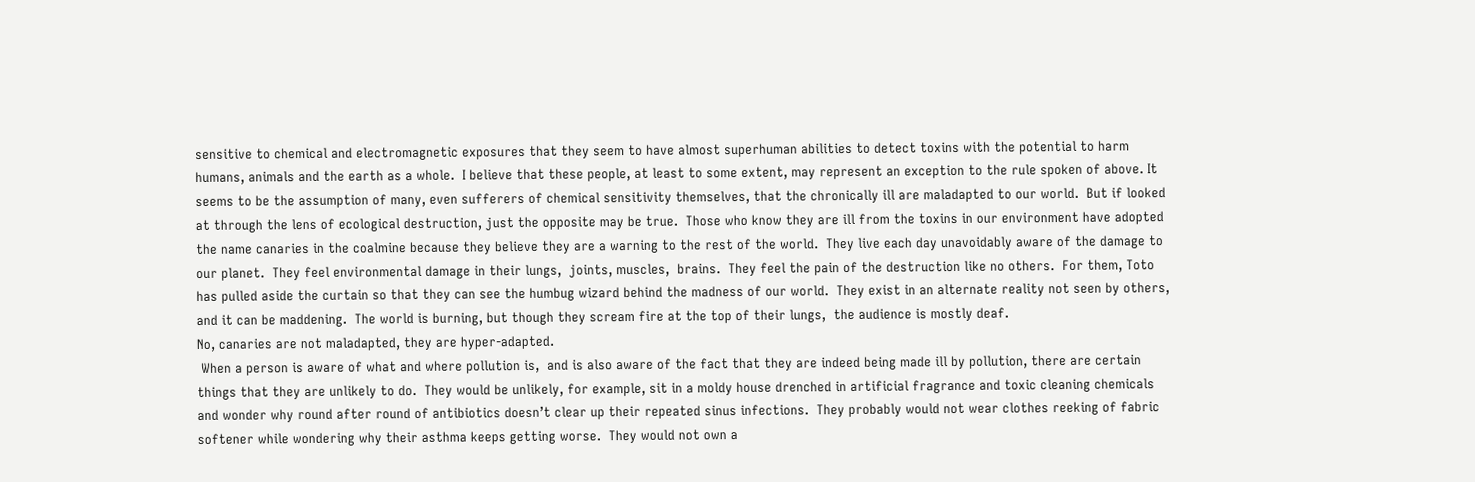sensitive to chemical and electromagnetic exposures that they seem to have almost superhuman abilities to detect toxins with the potential to harm humans, animals and the earth as a whole.  I believe that these people, at least to some extent, may represent an exception to the rule spoken of above. It seems to be the assumption of many, even sufferers of chemical sensitivity themselves, that the chronically ill are maladapted to our world.  But if looked at through the lens of ecological destruction, just the opposite may be true.  Those who know they are ill from the toxins in our environment have adopted the name canaries in the coalmine because they believe they are a warning to the rest of the world.  They live each day unavoidably aware of the damage to our planet.  They feel environmental damage in their lungs,  joints, muscles,  brains.  They feel the pain of the destruction like no others.  For them, Toto has pulled aside the curtain so that they can see the humbug wizard behind the madness of our world.  They exist in an alternate reality not seen by others, and it can be maddening.  The world is burning, but though they scream fire at the top of their lungs,  the audience is mostly deaf.
No, canaries are not maladapted, they are hyper-adapted.
 When a person is aware of what and where pollution is,  and is also aware of the fact that they are indeed being made ill by pollution, there are certain things that they are unlikely to do.  They would be unlikely, for example, sit in a moldy house drenched in artificial fragrance and toxic cleaning chemicals and wonder why round after round of antibiotics doesn’t clear up their repeated sinus infections.  They probably would not wear clothes reeking of fabric softener while wondering why their asthma keeps getting worse.  They would not own a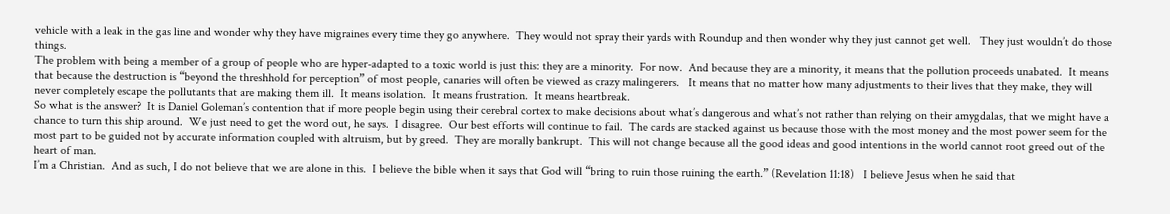vehicle with a leak in the gas line and wonder why they have migraines every time they go anywhere.  They would not spray their yards with Roundup and then wonder why they just cannot get well.   They just wouldn’t do those things.
The problem with being a member of a group of people who are hyper-adapted to a toxic world is just this: they are a minority.  For now.  And because they are a minority, it means that the pollution proceeds unabated.  It means that because the destruction is “beyond the threshhold for perception” of most people, canaries will often be viewed as crazy malingerers.   It means that no matter how many adjustments to their lives that they make, they will never completely escape the pollutants that are making them ill.  It means isolation.  It means frustration.  It means heartbreak.
So what is the answer?  It is Daniel Goleman’s contention that if more people begin using their cerebral cortex to make decisions about what’s dangerous and what’s not rather than relying on their amygdalas, that we might have a chance to turn this ship around.  We just need to get the word out, he says.  I disagree.  Our best efforts will continue to fail.  The cards are stacked against us because those with the most money and the most power seem for the most part to be guided not by accurate information coupled with altruism, but by greed.  They are morally bankrupt.  This will not change because all the good ideas and good intentions in the world cannot root greed out of the heart of man.
I’m a Christian.  And as such, I do not believe that we are alone in this.  I believe the bible when it says that God will “bring to ruin those ruining the earth.” (Revelation 11:18)   I believe Jesus when he said that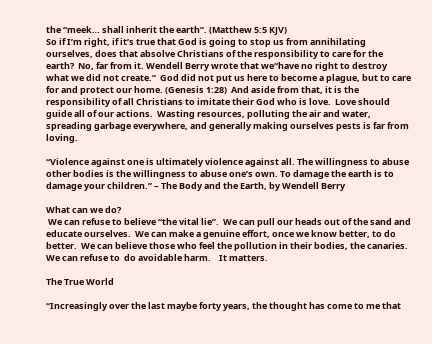the “meek… shall inherit the earth”. (Matthew 5:5 KJV)
So if I’m right, if it’s true that God is going to stop us from annihilating ourselves, does that absolve Christians of the responsibility to care for the earth?  No, far from it. Wendell Berry wrote that we“have no right to destroy what we did not create.”  God did not put us here to become a plague, but to care for and protect our home. (Genesis 1:28)  And aside from that, it is the responsibility of all Christians to imitate their God who is love.  Love should guide all of our actions.  Wasting resources, polluting the air and water, spreading garbage everywhere, and generally making ourselves pests is far from loving.

“Violence against one is ultimately violence against all. The willingness to abuse other bodies is the willingness to abuse one’s own. To damage the earth is to damage your children.” – The Body and the Earth, by Wendell Berry

What can we do?
 We can refuse to believe “the vital lie”.  We can pull our heads out of the sand and educate ourselves.  We can make a genuine effort, once we know better, to do better.  We can believe those who feel the pollution in their bodies, the canaries.  We can refuse to  do avoidable harm.    It matters.

The True World

“Increasingly over the last maybe forty years, the thought has come to me that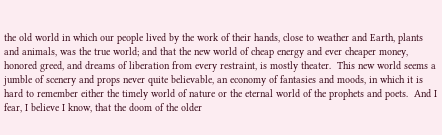the old world in which our people lived by the work of their hands, close to weather and Earth, plants and animals, was the true world; and that the new world of cheap energy and ever cheaper money, honored greed, and dreams of liberation from every restraint, is mostly theater.  This new world seems a jumble of scenery and props never quite believable, an economy of fantasies and moods, in which it is hard to remember either the timely world of nature or the eternal world of the prophets and poets.  And I fear, I believe I know, that the doom of the older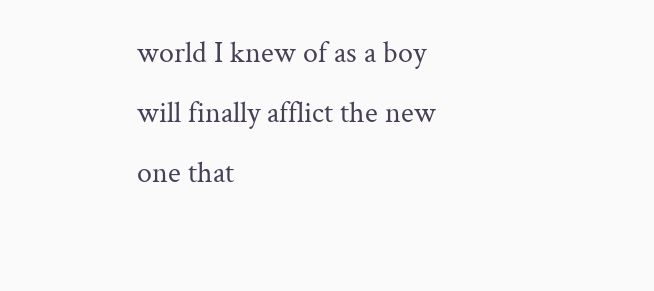world I knew of as a boy will finally afflict the new one that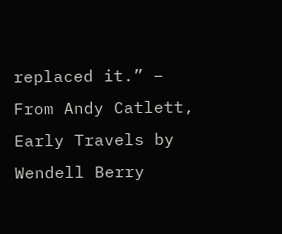replaced it.” – From Andy Catlett, Early Travels by Wendell Berry